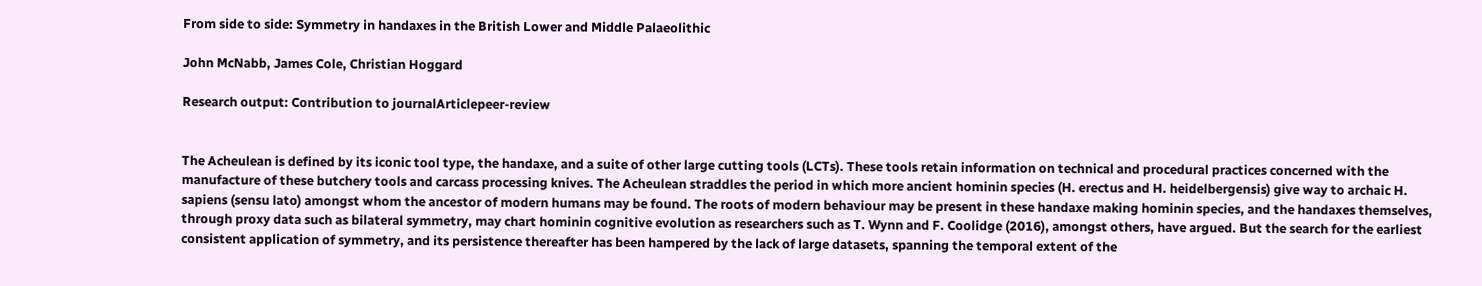From side to side: Symmetry in handaxes in the British Lower and Middle Palaeolithic

John McNabb, James Cole, Christian Hoggard

Research output: Contribution to journalArticlepeer-review


The Acheulean is defined by its iconic tool type, the handaxe, and a suite of other large cutting tools (LCTs). These tools retain information on technical and procedural practices concerned with the manufacture of these butchery tools and carcass processing knives. The Acheulean straddles the period in which more ancient hominin species (H. erectus and H. heidelbergensis) give way to archaic H. sapiens (sensu lato) amongst whom the ancestor of modern humans may be found. The roots of modern behaviour may be present in these handaxe making hominin species, and the handaxes themselves, through proxy data such as bilateral symmetry, may chart hominin cognitive evolution as researchers such as T. Wynn and F. Coolidge (2016), amongst others, have argued. But the search for the earliest consistent application of symmetry, and its persistence thereafter has been hampered by the lack of large datasets, spanning the temporal extent of the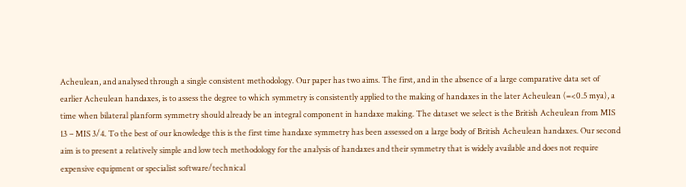Acheulean, and analysed through a single consistent methodology. Our paper has two aims. The first, and in the absence of a large comparative data set of earlier Acheulean handaxes, is to assess the degree to which symmetry is consistently applied to the making of handaxes in the later Acheulean (=<0.5 mya), a time when bilateral planform symmetry should already be an integral component in handaxe making. The dataset we select is the British Acheulean from MIS 13 – MIS 3/4. To the best of our knowledge this is the first time handaxe symmetry has been assessed on a large body of British Acheulean handaxes. Our second aim is to present a relatively simple and low tech methodology for the analysis of handaxes and their symmetry that is widely available and does not require expensive equipment or specialist software/technical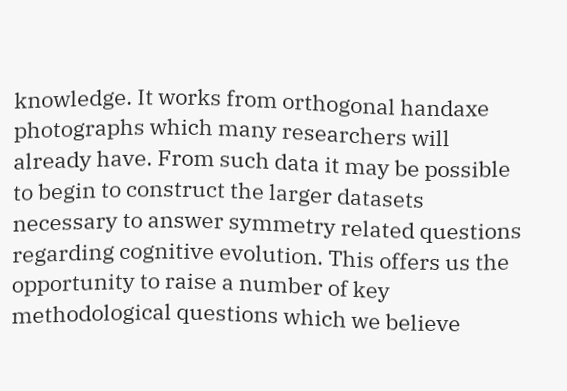knowledge. It works from orthogonal handaxe photographs which many researchers will already have. From such data it may be possible to begin to construct the larger datasets necessary to answer symmetry related questions regarding cognitive evolution. This offers us the opportunity to raise a number of key methodological questions which we believe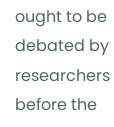ought to be debated by researchers before the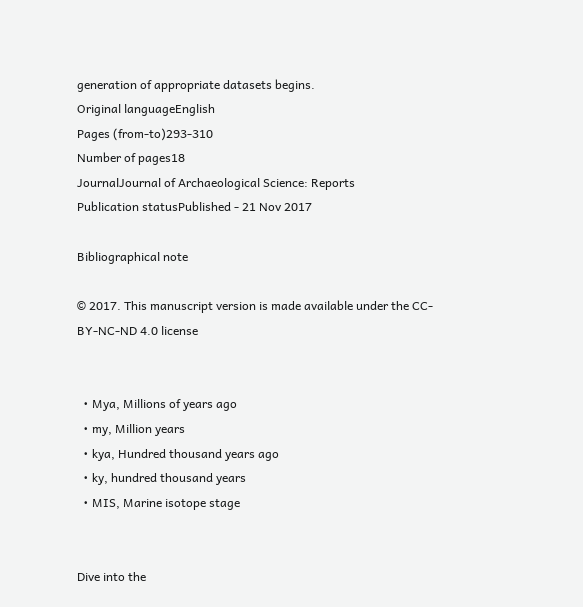generation of appropriate datasets begins.
Original languageEnglish
Pages (from-to)293-310
Number of pages18
JournalJournal of Archaeological Science: Reports
Publication statusPublished - 21 Nov 2017

Bibliographical note

© 2017. This manuscript version is made available under the CC-BY-NC-ND 4.0 license


  • Mya, Millions of years ago
  • my, Million years
  • kya, Hundred thousand years ago
  • ky, hundred thousand years
  • MIS, Marine isotope stage


Dive into the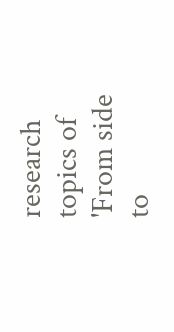research topics of 'From side to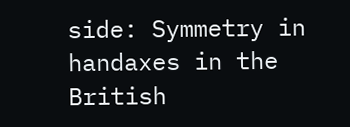side: Symmetry in handaxes in the British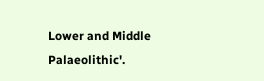Lower and Middle Palaeolithic'.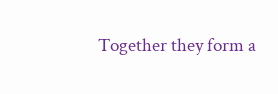Together they form a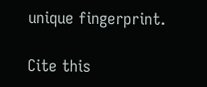unique fingerprint.

Cite this